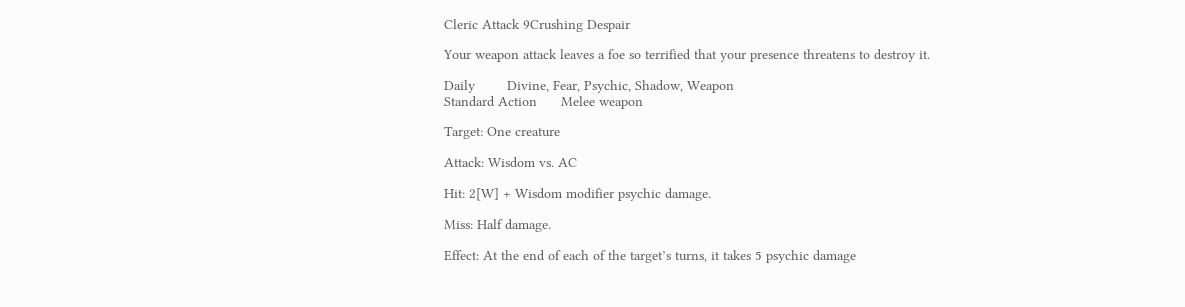Cleric Attack 9Crushing Despair

Your weapon attack leaves a foe so terrified that your presence threatens to destroy it.

Daily        Divine, Fear, Psychic, Shadow, Weapon
Standard Action      Melee weapon

Target: One creature

Attack: Wisdom vs. AC

Hit: 2[W] + Wisdom modifier psychic damage.

Miss: Half damage.

Effect: At the end of each of the target’s turns, it takes 5 psychic damage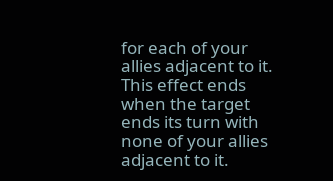for each of your allies adjacent to it. This effect ends when the target ends its turn with none of your allies adjacent to it.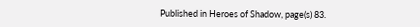Published in Heroes of Shadow, page(s) 83.